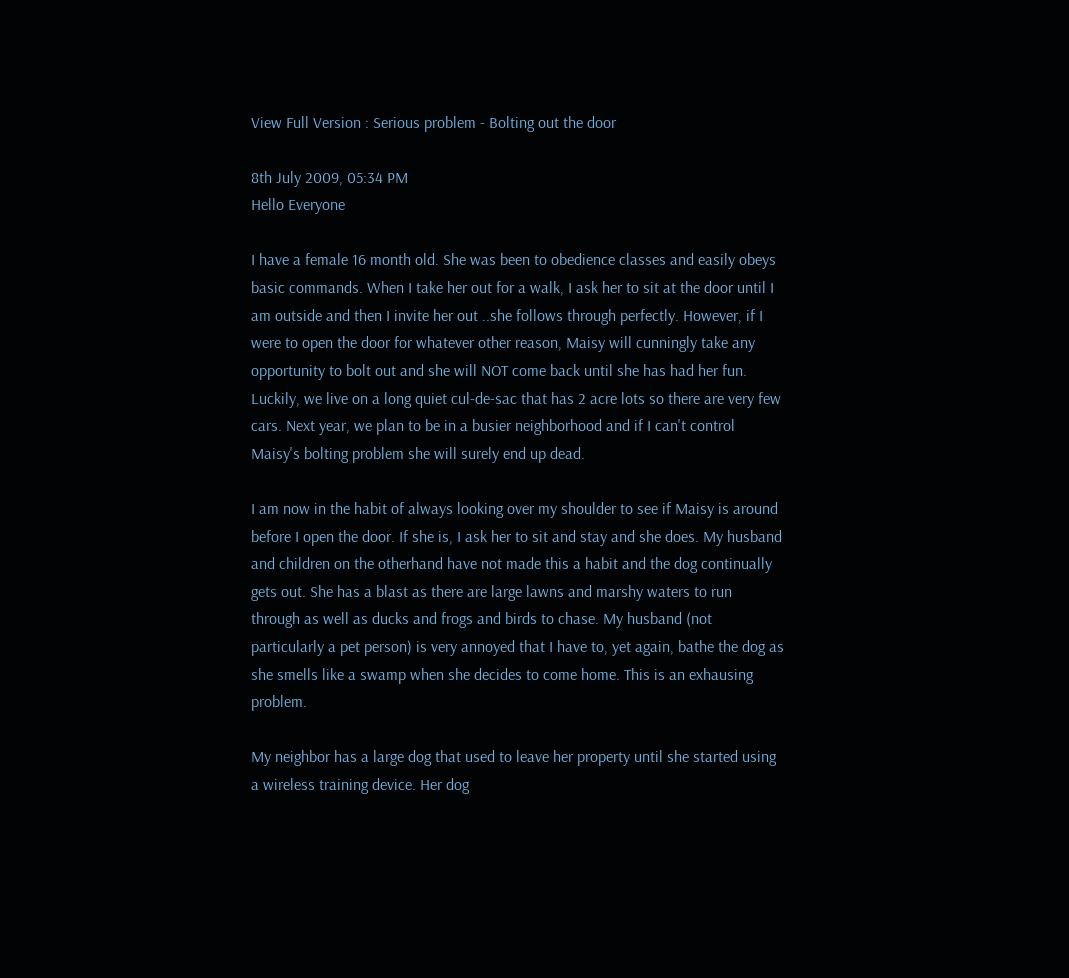View Full Version : Serious problem - Bolting out the door

8th July 2009, 05:34 PM
Hello Everyone

I have a female 16 month old. She was been to obedience classes and easily obeys basic commands. When I take her out for a walk, I ask her to sit at the door until I am outside and then I invite her out ..she follows through perfectly. However, if I were to open the door for whatever other reason, Maisy will cunningly take any opportunity to bolt out and she will NOT come back until she has had her fun. Luckily, we live on a long quiet cul-de-sac that has 2 acre lots so there are very few cars. Next year, we plan to be in a busier neighborhood and if I can't control Maisy's bolting problem she will surely end up dead.

I am now in the habit of always looking over my shoulder to see if Maisy is around before I open the door. If she is, I ask her to sit and stay and she does. My husband and children on the otherhand have not made this a habit and the dog continually gets out. She has a blast as there are large lawns and marshy waters to run through as well as ducks and frogs and birds to chase. My husband (not particularly a pet person) is very annoyed that I have to, yet again, bathe the dog as she smells like a swamp when she decides to come home. This is an exhausing problem.

My neighbor has a large dog that used to leave her property until she started using a wireless training device. Her dog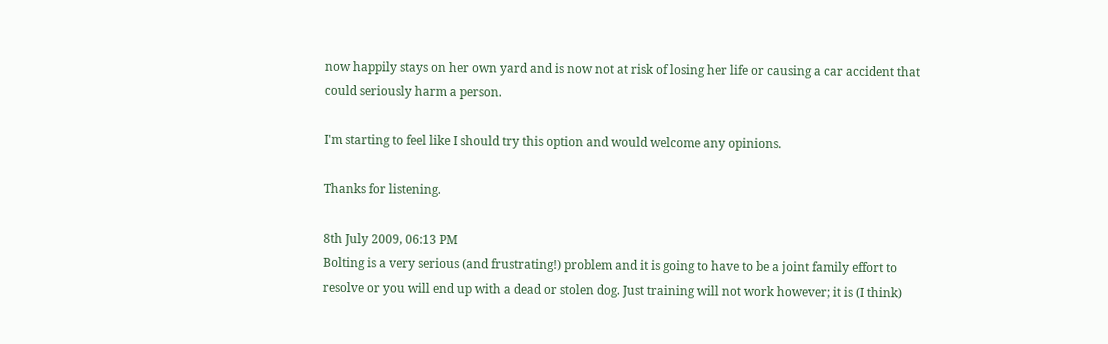now happily stays on her own yard and is now not at risk of losing her life or causing a car accident that could seriously harm a person.

I'm starting to feel like I should try this option and would welcome any opinions.

Thanks for listening.

8th July 2009, 06:13 PM
Bolting is a very serious (and frustrating!) problem and it is going to have to be a joint family effort to resolve or you will end up with a dead or stolen dog. Just training will not work however; it is (I think)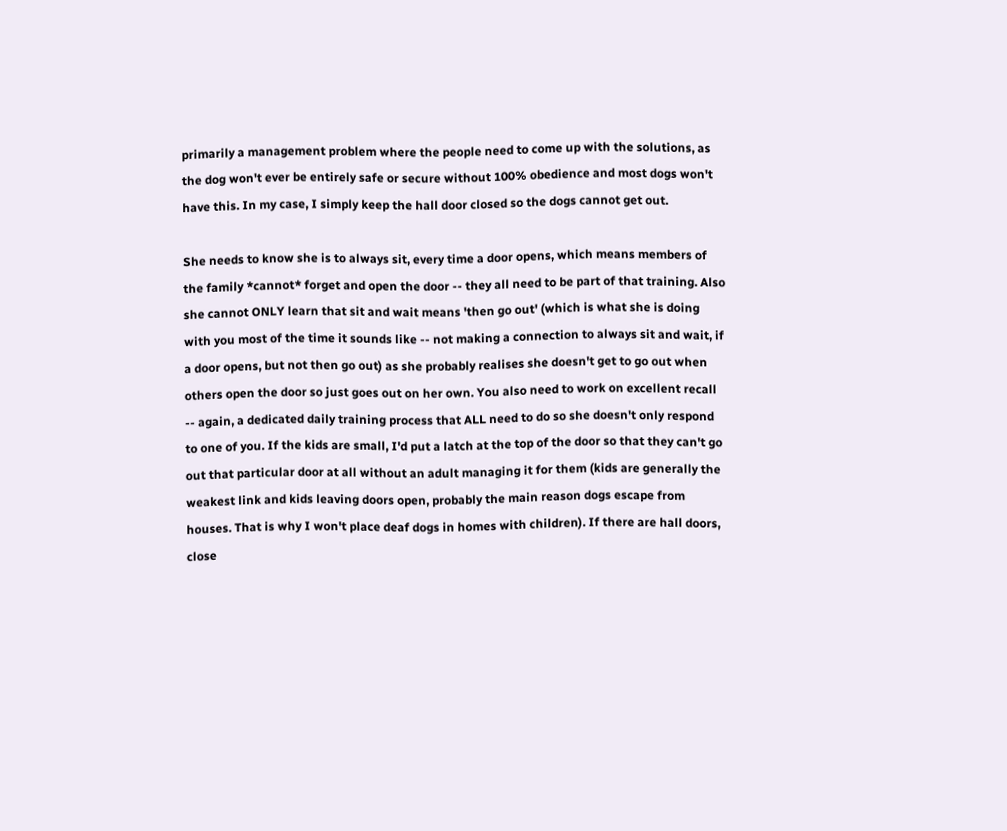primarily a management problem where the people need to come up with the solutions, as the dog won't ever be entirely safe or secure without 100% obedience and most dogs won't have this. In my case, I simply keep the hall door closed so the dogs cannot get out.

She needs to know she is to always sit, every time a door opens, which means members of the family *cannot* forget and open the door -- they all need to be part of that training. Also she cannot ONLY learn that sit and wait means 'then go out' (which is what she is doing with you most of the time it sounds like -- not making a connection to always sit and wait, if a door opens, but not then go out) as she probably realises she doesn't get to go out when others open the door so just goes out on her own. You also need to work on excellent recall -- again, a dedicated daily training process that ALL need to do so she doesn't only respond to one of you. If the kids are small, I'd put a latch at the top of the door so that they can't go out that particular door at all without an adult managing it for them (kids are generally the weakest link and kids leaving doors open, probably the main reason dogs escape from houses. That is why I won't place deaf dogs in homes with children). If there are hall doors, close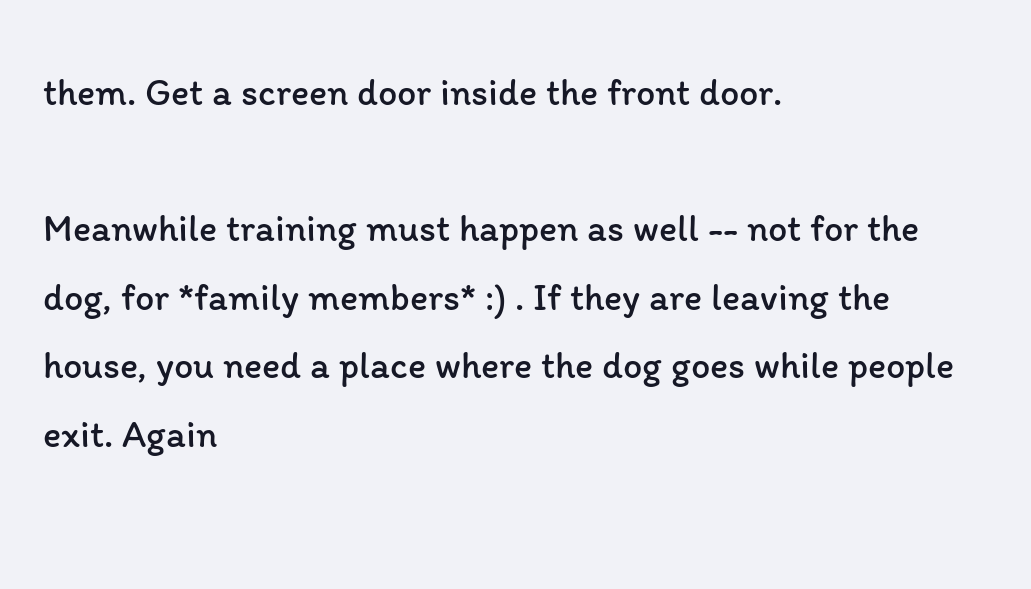them. Get a screen door inside the front door.

Meanwhile training must happen as well -- not for the dog, for *family members* :) . If they are leaving the house, you need a place where the dog goes while people exit. Again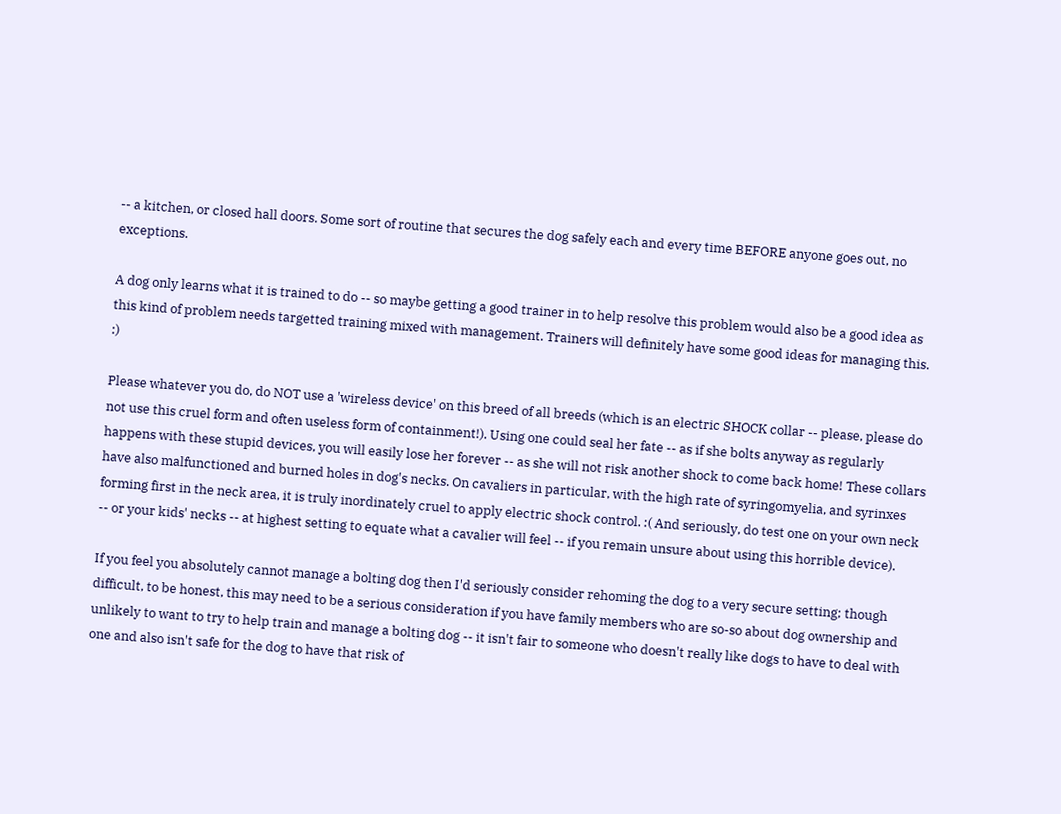-- a kitchen, or closed hall doors. Some sort of routine that secures the dog safely each and every time BEFORE anyone goes out, no exceptions.

A dog only learns what it is trained to do -- so maybe getting a good trainer in to help resolve this problem would also be a good idea as this kind of problem needs targetted training mixed with management. Trainers will definitely have some good ideas for managing this. :)

Please whatever you do, do NOT use a 'wireless device' on this breed of all breeds (which is an electric SHOCK collar -- please, please do not use this cruel form and often useless form of containment!). Using one could seal her fate -- as if she bolts anyway as regularly happens with these stupid devices, you will easily lose her forever -- as she will not risk another shock to come back home! These collars have also malfunctioned and burned holes in dog's necks. On cavaliers in particular, with the high rate of syringomyelia, and syrinxes forming first in the neck area, it is truly inordinately cruel to apply electric shock control. :( And seriously, do test one on your own neck -- or your kids' necks -- at highest setting to equate what a cavalier will feel -- if you remain unsure about using this horrible device).

If you feel you absolutely cannot manage a bolting dog then I'd seriously consider rehoming the dog to a very secure setting; though difficult, to be honest, this may need to be a serious consideration if you have family members who are so-so about dog ownership and unlikely to want to try to help train and manage a bolting dog -- it isn't fair to someone who doesn't really like dogs to have to deal with one and also isn't safe for the dog to have that risk of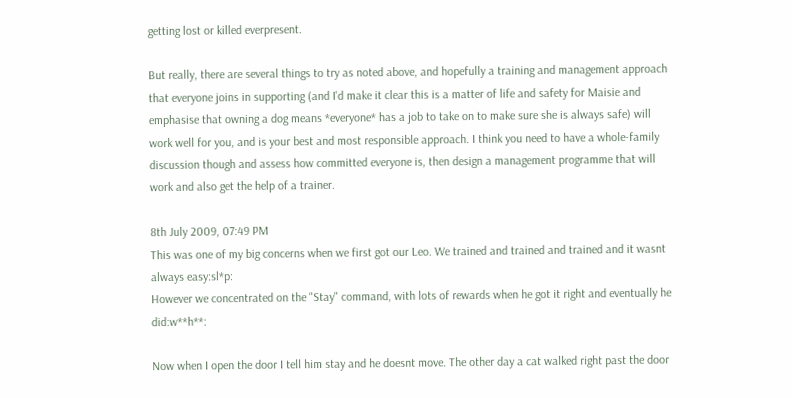getting lost or killed everpresent.

But really, there are several things to try as noted above, and hopefully a training and management approach that everyone joins in supporting (and I'd make it clear this is a matter of life and safety for Maisie and emphasise that owning a dog means *everyone* has a job to take on to make sure she is always safe) will work well for you, and is your best and most responsible approach. I think you need to have a whole-family discussion though and assess how committed everyone is, then design a management programme that will work and also get the help of a trainer.

8th July 2009, 07:49 PM
This was one of my big concerns when we first got our Leo. We trained and trained and trained and it wasnt always easy:sl*p:
However we concentrated on the "Stay" command, with lots of rewards when he got it right and eventually he did:w**h**:

Now when I open the door I tell him stay and he doesnt move. The other day a cat walked right past the door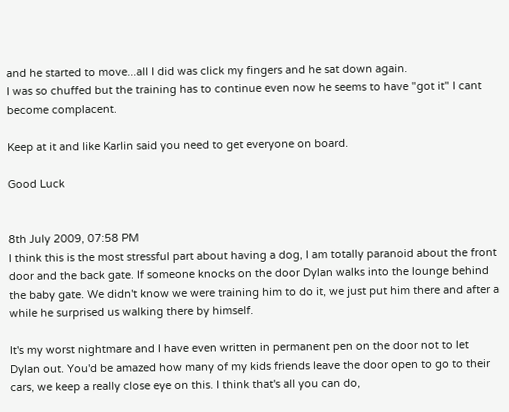and he started to move...all I did was click my fingers and he sat down again.
I was so chuffed but the training has to continue even now he seems to have "got it" I cant become complacent.

Keep at it and like Karlin said you need to get everyone on board.

Good Luck


8th July 2009, 07:58 PM
I think this is the most stressful part about having a dog, I am totally paranoid about the front door and the back gate. If someone knocks on the door Dylan walks into the lounge behind the baby gate. We didn't know we were training him to do it, we just put him there and after a while he surprised us walking there by himself.

It's my worst nightmare and I have even written in permanent pen on the door not to let Dylan out. You'd be amazed how many of my kids friends leave the door open to go to their cars, we keep a really close eye on this. I think that's all you can do,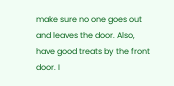make sure no one goes out and leaves the door. Also, have good treats by the front door. I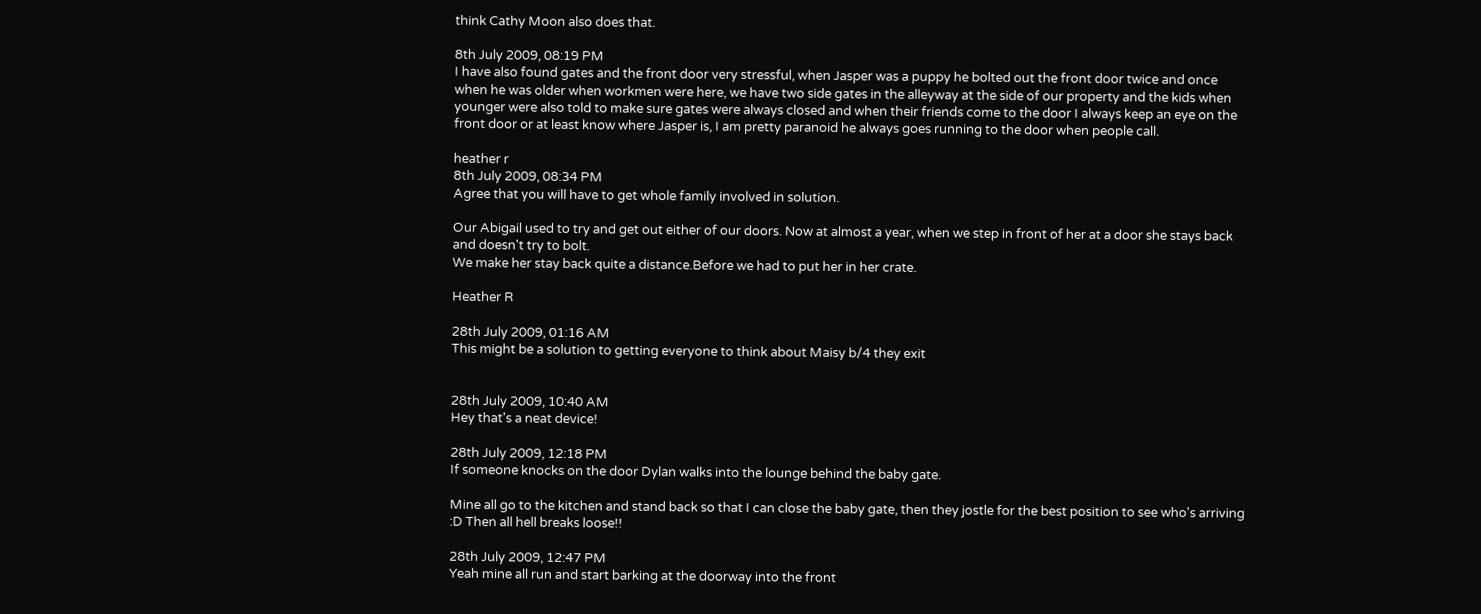think Cathy Moon also does that.

8th July 2009, 08:19 PM
I have also found gates and the front door very stressful, when Jasper was a puppy he bolted out the front door twice and once when he was older when workmen were here, we have two side gates in the alleyway at the side of our property and the kids when younger were also told to make sure gates were always closed and when their friends come to the door I always keep an eye on the front door or at least know where Jasper is, I am pretty paranoid he always goes running to the door when people call.

heather r
8th July 2009, 08:34 PM
Agree that you will have to get whole family involved in solution.

Our Abigail used to try and get out either of our doors. Now at almost a year, when we step in front of her at a door she stays back and doesn't try to bolt.
We make her stay back quite a distance.Before we had to put her in her crate.

Heather R

28th July 2009, 01:16 AM
This might be a solution to getting everyone to think about Maisy b/4 they exit


28th July 2009, 10:40 AM
Hey that's a neat device!

28th July 2009, 12:18 PM
If someone knocks on the door Dylan walks into the lounge behind the baby gate.

Mine all go to the kitchen and stand back so that I can close the baby gate, then they jostle for the best position to see who's arriving :D Then all hell breaks loose!!

28th July 2009, 12:47 PM
Yeah mine all run and start barking at the doorway into the front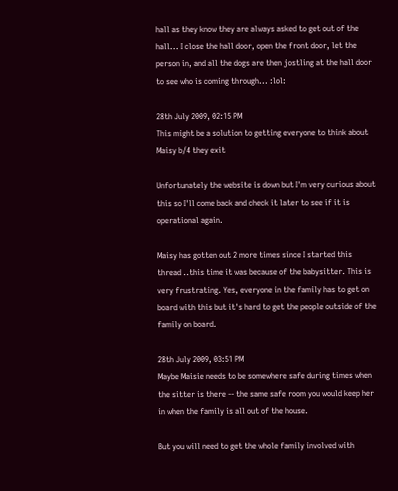hall as they know they are always asked to get out of the hall... I close the hall door, open the front door, let the person in, and all the dogs are then jostling at the hall door to see who is coming through... :lol:

28th July 2009, 02:15 PM
This might be a solution to getting everyone to think about Maisy b/4 they exit

Unfortunately the website is down but I'm very curious about this so I'll come back and check it later to see if it is operational again.

Maisy has gotten out 2 more times since I started this thread ..this time it was because of the babysitter. This is very frustrating. Yes, everyone in the family has to get on board with this but it's hard to get the people outside of the family on board.

28th July 2009, 03:51 PM
Maybe Maisie needs to be somewhere safe during times when the sitter is there -- the same safe room you would keep her in when the family is all out of the house.

But you will need to get the whole family involved with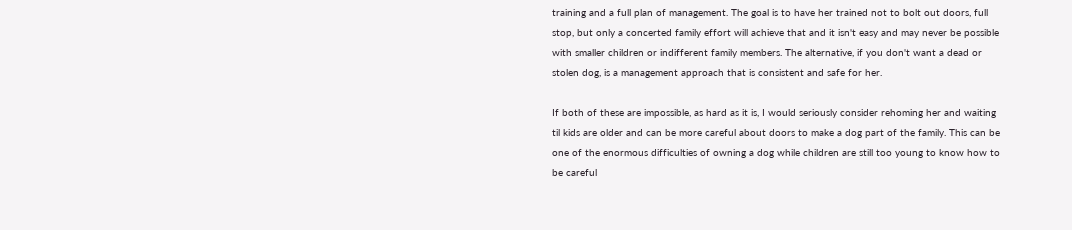training and a full plan of management. The goal is to have her trained not to bolt out doors, full stop, but only a concerted family effort will achieve that and it isn't easy and may never be possible with smaller children or indifferent family members. The alternative, if you don't want a dead or stolen dog, is a management approach that is consistent and safe for her.

If both of these are impossible, as hard as it is, I would seriously consider rehoming her and waiting til kids are older and can be more careful about doors to make a dog part of the family. This can be one of the enormous difficulties of owning a dog while children are still too young to know how to be careful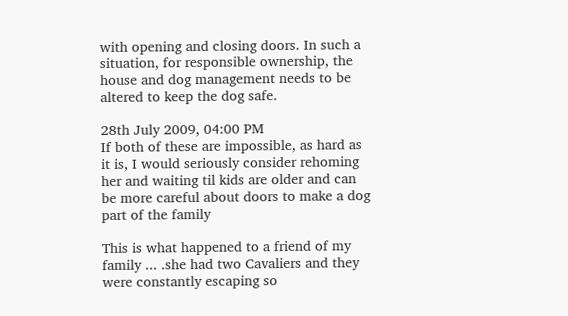with opening and closing doors. In such a situation, for responsible ownership, the house and dog management needs to be altered to keep the dog safe.

28th July 2009, 04:00 PM
If both of these are impossible, as hard as it is, I would seriously consider rehoming her and waiting til kids are older and can be more careful about doors to make a dog part of the family

This is what happened to a friend of my family ... .she had two Cavaliers and they were constantly escaping so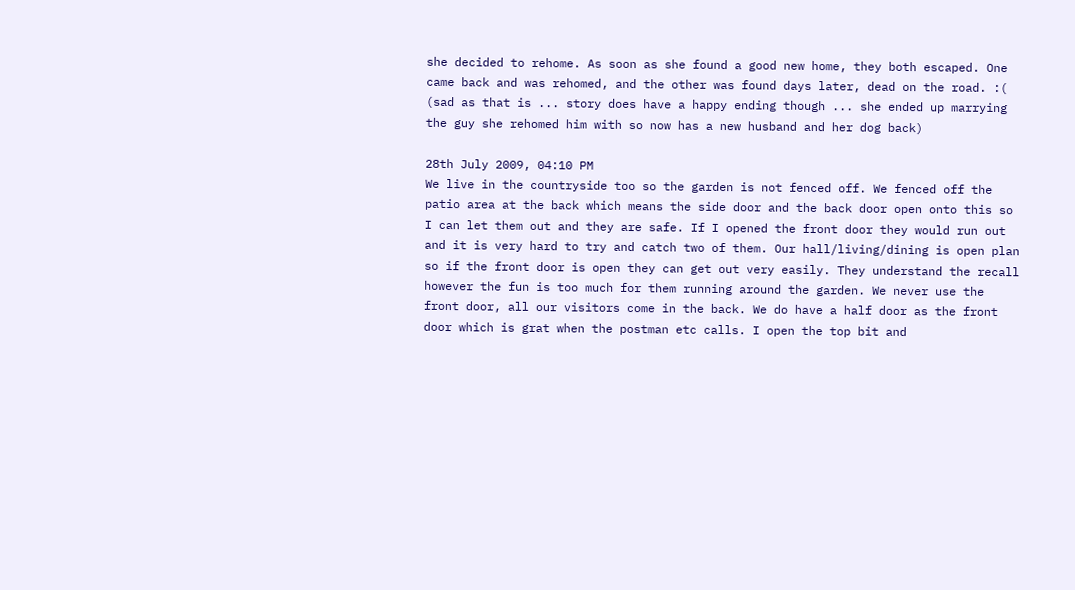she decided to rehome. As soon as she found a good new home, they both escaped. One came back and was rehomed, and the other was found days later, dead on the road. :( (sad as that is ... story does have a happy ending though ... she ended up marrying the guy she rehomed him with so now has a new husband and her dog back)

28th July 2009, 04:10 PM
We live in the countryside too so the garden is not fenced off. We fenced off the patio area at the back which means the side door and the back door open onto this so I can let them out and they are safe. If I opened the front door they would run out and it is very hard to try and catch two of them. Our hall/living/dining is open plan so if the front door is open they can get out very easily. They understand the recall however the fun is too much for them running around the garden. We never use the front door, all our visitors come in the back. We do have a half door as the front door which is grat when the postman etc calls. I open the top bit and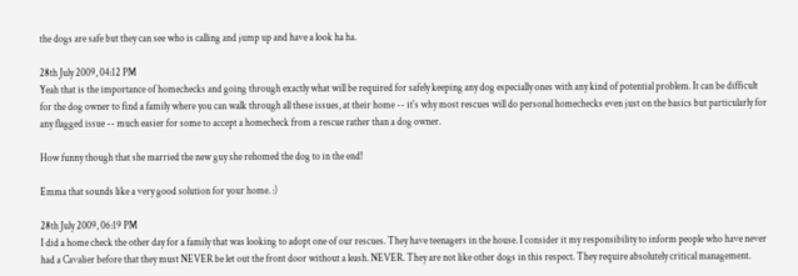the dogs are safe but they can see who is calling and jump up and have a look ha ha.

28th July 2009, 04:12 PM
Yeah that is the importance of homechecks and going through exactly what will be required for safely keeping any dog especially ones with any kind of potential problem. It can be difficult for the dog owner to find a family where you can walk through all these issues, at their home -- it's why most rescues will do personal homechecks even just on the basics but particularly for any flagged issue -- much easier for some to accept a homecheck from a rescue rather than a dog owner.

How funny though that she married the new guy she rehomed the dog to in the end!

Emma that sounds like a very good solution for your home. :)

28th July 2009, 06:19 PM
I did a home check the other day for a family that was looking to adopt one of our rescues. They have teenagers in the house. I consider it my responsibility to inform people who have never had a Cavalier before that they must NEVER be let out the front door without a leash. NEVER. They are not like other dogs in this respect. They require absolutely critical management.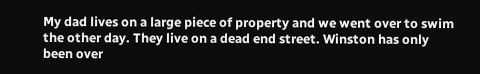My dad lives on a large piece of property and we went over to swim the other day. They live on a dead end street. Winston has only been over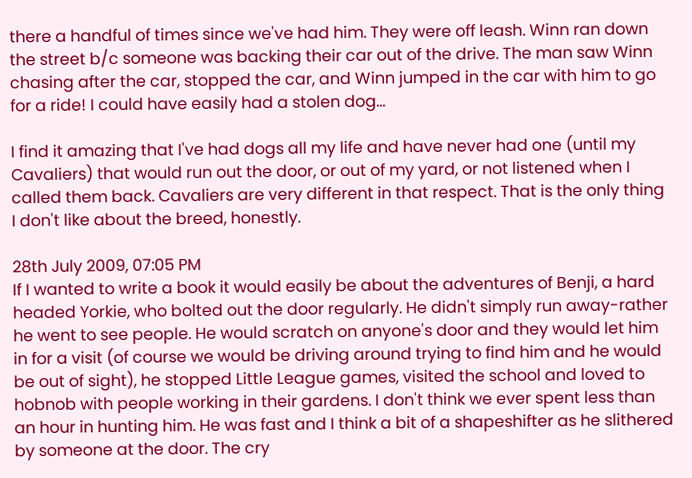there a handful of times since we've had him. They were off leash. Winn ran down the street b/c someone was backing their car out of the drive. The man saw Winn chasing after the car, stopped the car, and Winn jumped in the car with him to go for a ride! I could have easily had a stolen dog...

I find it amazing that I've had dogs all my life and have never had one (until my Cavaliers) that would run out the door, or out of my yard, or not listened when I called them back. Cavaliers are very different in that respect. That is the only thing I don't like about the breed, honestly.

28th July 2009, 07:05 PM
If I wanted to write a book it would easily be about the adventures of Benji, a hard headed Yorkie, who bolted out the door regularly. He didn't simply run away-rather he went to see people. He would scratch on anyone's door and they would let him in for a visit (of course we would be driving around trying to find him and he would be out of sight), he stopped Little League games, visited the school and loved to hobnob with people working in their gardens. I don't think we ever spent less than an hour in hunting him. He was fast and I think a bit of a shapeshifter as he slithered by someone at the door. The cry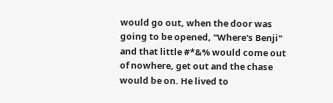would go out, when the door was going to be opened, "Where's Benji" and that little #*&% would come out of nowhere, get out and the chase would be on. He lived to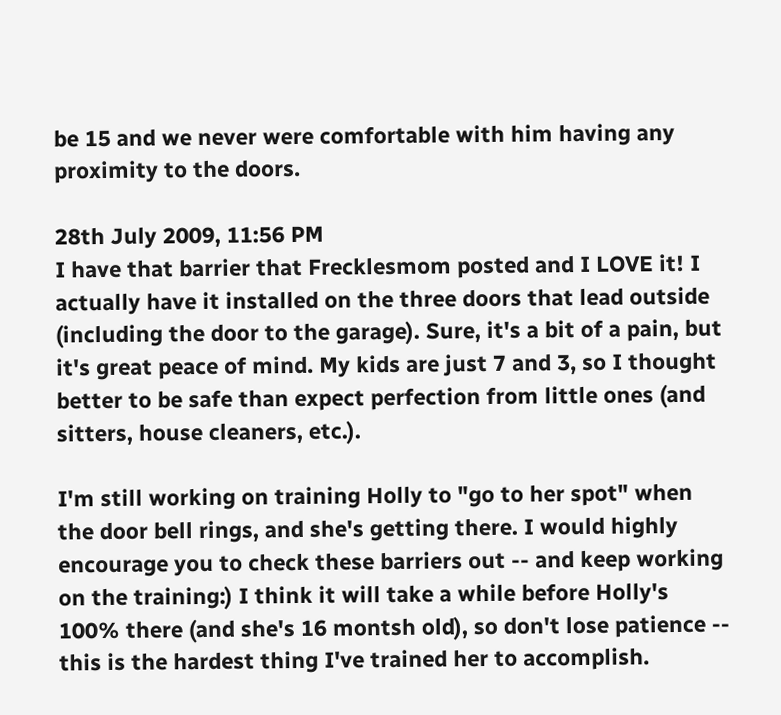be 15 and we never were comfortable with him having any proximity to the doors.

28th July 2009, 11:56 PM
I have that barrier that Frecklesmom posted and I LOVE it! I actually have it installed on the three doors that lead outside (including the door to the garage). Sure, it's a bit of a pain, but it's great peace of mind. My kids are just 7 and 3, so I thought better to be safe than expect perfection from little ones (and sitters, house cleaners, etc.).

I'm still working on training Holly to "go to her spot" when the door bell rings, and she's getting there. I would highly encourage you to check these barriers out -- and keep working on the training:) I think it will take a while before Holly's 100% there (and she's 16 montsh old), so don't lose patience -- this is the hardest thing I've trained her to accomplish.